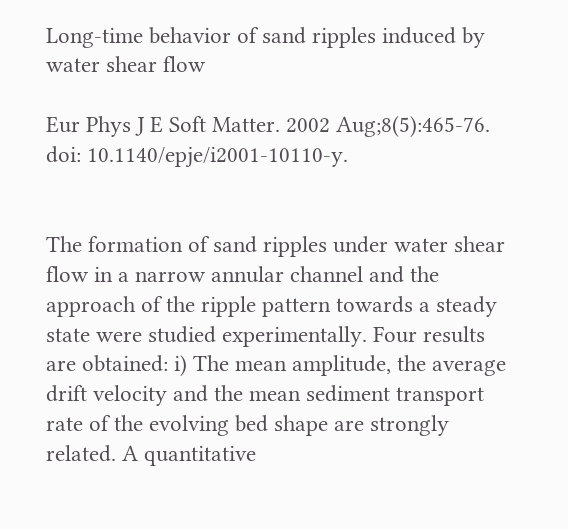Long-time behavior of sand ripples induced by water shear flow

Eur Phys J E Soft Matter. 2002 Aug;8(5):465-76. doi: 10.1140/epje/i2001-10110-y.


The formation of sand ripples under water shear flow in a narrow annular channel and the approach of the ripple pattern towards a steady state were studied experimentally. Four results are obtained: i) The mean amplitude, the average drift velocity and the mean sediment transport rate of the evolving bed shape are strongly related. A quantitative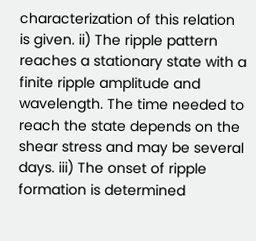characterization of this relation is given. ii) The ripple pattern reaches a stationary state with a finite ripple amplitude and wavelength. The time needed to reach the state depends on the shear stress and may be several days. iii) The onset of ripple formation is determined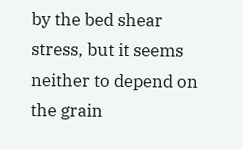by the bed shear stress, but it seems neither to depend on the grain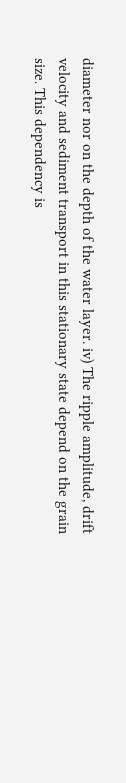diameter nor on the depth of the water layer. iv) The ripple amplitude, drift velocity and sediment transport in this stationary state depend on the grain size. This dependency is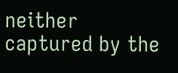neither captured by the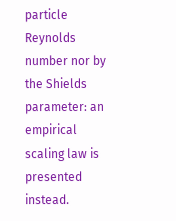particle Reynolds number nor by the Shields parameter: an empirical scaling law is presented instead.